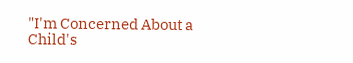"I'm Concerned About a Child's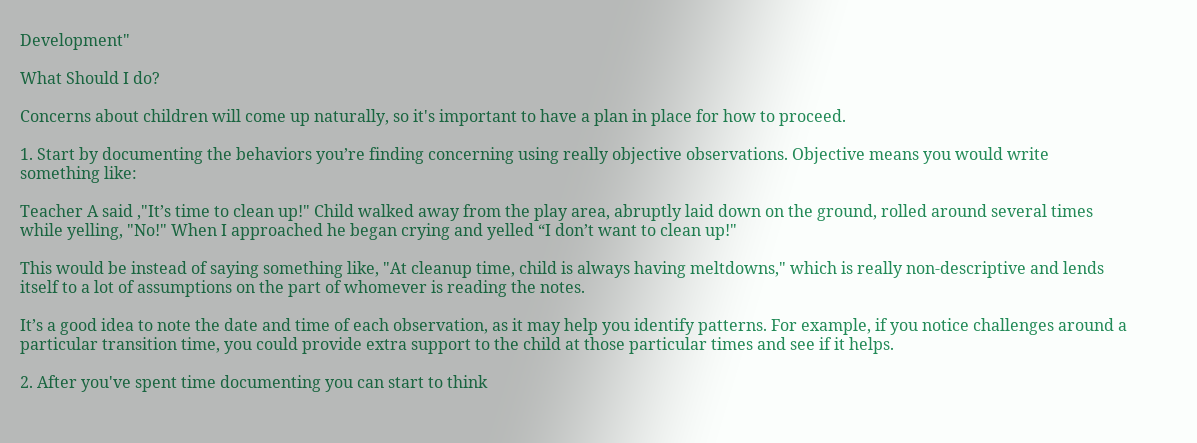Development"

What Should I do?

Concerns about children will come up naturally, so it's important to have a plan in place for how to proceed.

1. Start by documenting the behaviors you’re finding concerning using really objective observations. Objective means you would write something like:

Teacher A said ,"It’s time to clean up!" Child walked away from the play area, abruptly laid down on the ground, rolled around several times while yelling, "No!" When I approached he began crying and yelled “I don’t want to clean up!"

This would be instead of saying something like, "At cleanup time, child is always having meltdowns," which is really non-descriptive and lends itself to a lot of assumptions on the part of whomever is reading the notes.

It’s a good idea to note the date and time of each observation, as it may help you identify patterns. For example, if you notice challenges around a particular transition time, you could provide extra support to the child at those particular times and see if it helps.

2. After you've spent time documenting you can start to think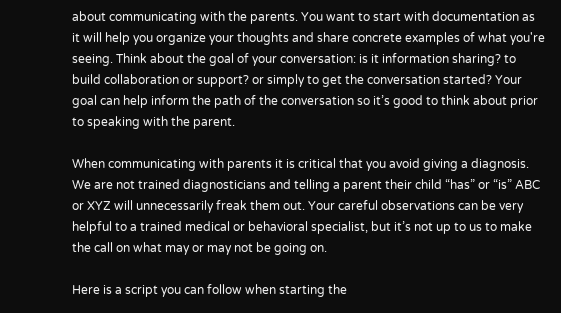about communicating with the parents. You want to start with documentation as it will help you organize your thoughts and share concrete examples of what you're seeing. Think about the goal of your conversation: is it information sharing? to build collaboration or support? or simply to get the conversation started? Your goal can help inform the path of the conversation so it’s good to think about prior to speaking with the parent.

When communicating with parents it is critical that you avoid giving a diagnosis. We are not trained diagnosticians and telling a parent their child “has” or “is” ABC or XYZ will unnecessarily freak them out. Your careful observations can be very helpful to a trained medical or behavioral specialist, but it’s not up to us to make the call on what may or may not be going on.

Here is a script you can follow when starting the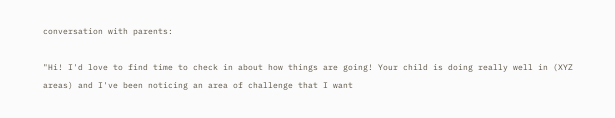conversation with parents:

"Hi! I'd love to find time to check in about how things are going! Your child is doing really well in (XYZ areas) and I've been noticing an area of challenge that I want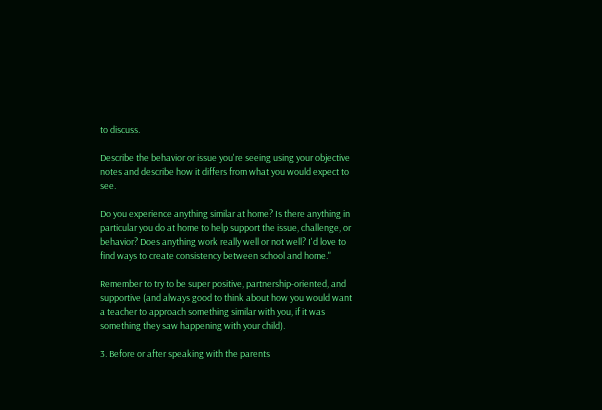to discuss.

Describe the behavior or issue you're seeing using your objective notes and describe how it differs from what you would expect to see.

Do you experience anything similar at home? Is there anything in particular you do at home to help support the issue, challenge, or behavior? Does anything work really well or not well? I'd love to find ways to create consistency between school and home."

Remember to try to be super positive, partnership-oriented, and supportive (and always good to think about how you would want a teacher to approach something similar with you, if it was something they saw happening with your child).

3. Before or after speaking with the parents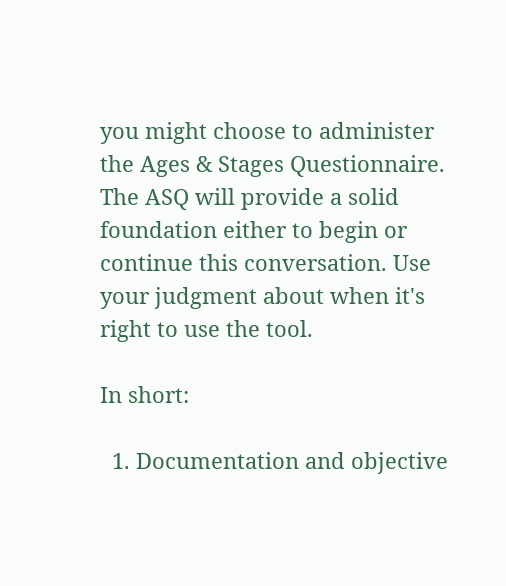you might choose to administer the Ages & Stages Questionnaire. The ASQ will provide a solid foundation either to begin or continue this conversation. Use your judgment about when it's right to use the tool.

In short:

  1. Documentation and objective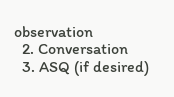observation
  2. Conversation
  3. ASQ (if desired)